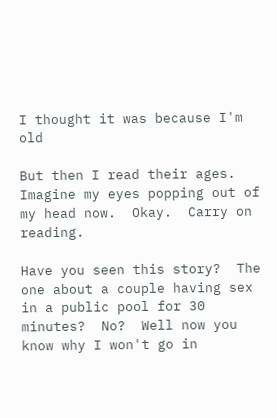I thought it was because I'm old

But then I read their ages.  Imagine my eyes popping out of my head now.  Okay.  Carry on reading.

Have you seen this story?  The one about a couple having sex in a public pool for 30 minutes?  No?  Well now you know why I won't go in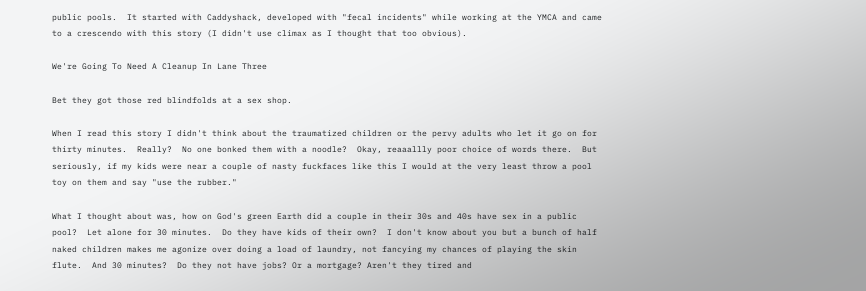public pools.  It started with Caddyshack, developed with "fecal incidents" while working at the YMCA and came to a crescendo with this story (I didn't use climax as I thought that too obvious).

We're Going To Need A Cleanup In Lane Three

Bet they got those red blindfolds at a sex shop.

When I read this story I didn't think about the traumatized children or the pervy adults who let it go on for thirty minutes.  Really?  No one bonked them with a noodle?  Okay, reaaallly poor choice of words there.  But seriously, if my kids were near a couple of nasty fuckfaces like this I would at the very least throw a pool toy on them and say "use the rubber."

What I thought about was, how on God's green Earth did a couple in their 30s and 40s have sex in a public pool?  Let alone for 30 minutes.  Do they have kids of their own?  I don't know about you but a bunch of half naked children makes me agonize over doing a load of laundry, not fancying my chances of playing the skin flute.  And 30 minutes?  Do they not have jobs? Or a mortgage? Aren't they tired and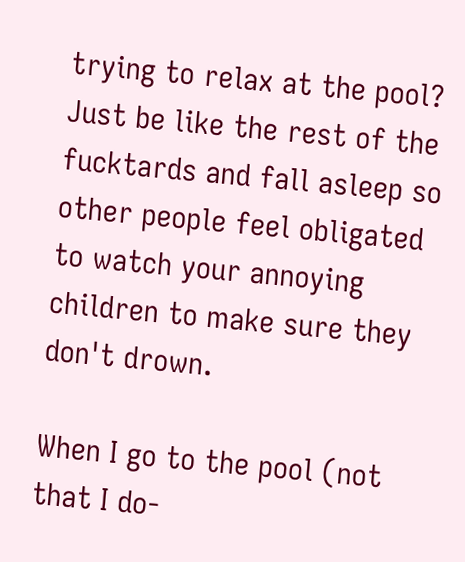trying to relax at the pool?  Just be like the rest of the fucktards and fall asleep so other people feel obligated to watch your annoying children to make sure they don't drown.

When I go to the pool (not that I do-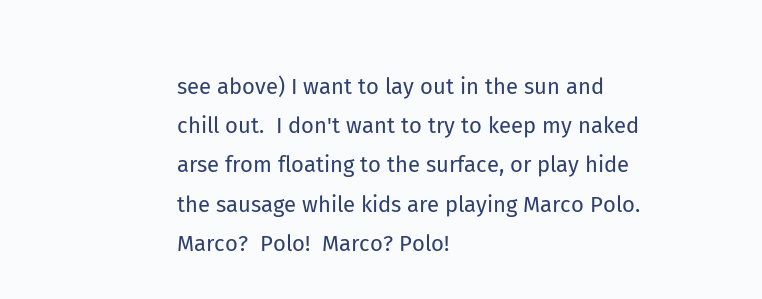see above) I want to lay out in the sun and chill out.  I don't want to try to keep my naked arse from floating to the surface, or play hide the sausage while kids are playing Marco Polo. Marco?  Polo!  Marco? Polo!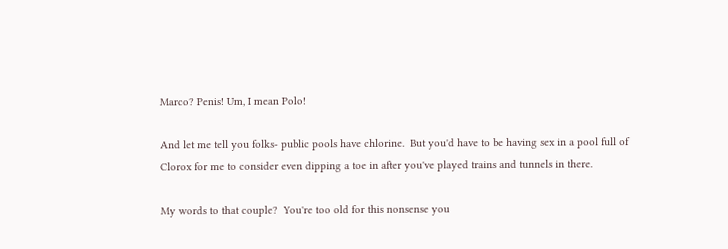Marco? Penis! Um, I mean Polo!

And let me tell you folks- public pools have chlorine.  But you'd have to be having sex in a pool full of Clorox for me to consider even dipping a toe in after you've played trains and tunnels in there.

My words to that couple?  You're too old for this nonsense you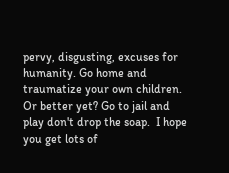pervy, disgusting, excuses for humanity. Go home and traumatize your own children.  Or better yet? Go to jail and play don't drop the soap.  I hope you get lots of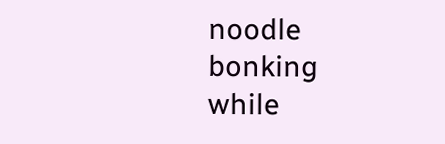noodle bonking while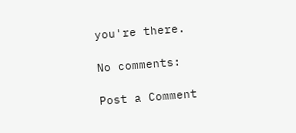you're there.

No comments:

Post a Comment